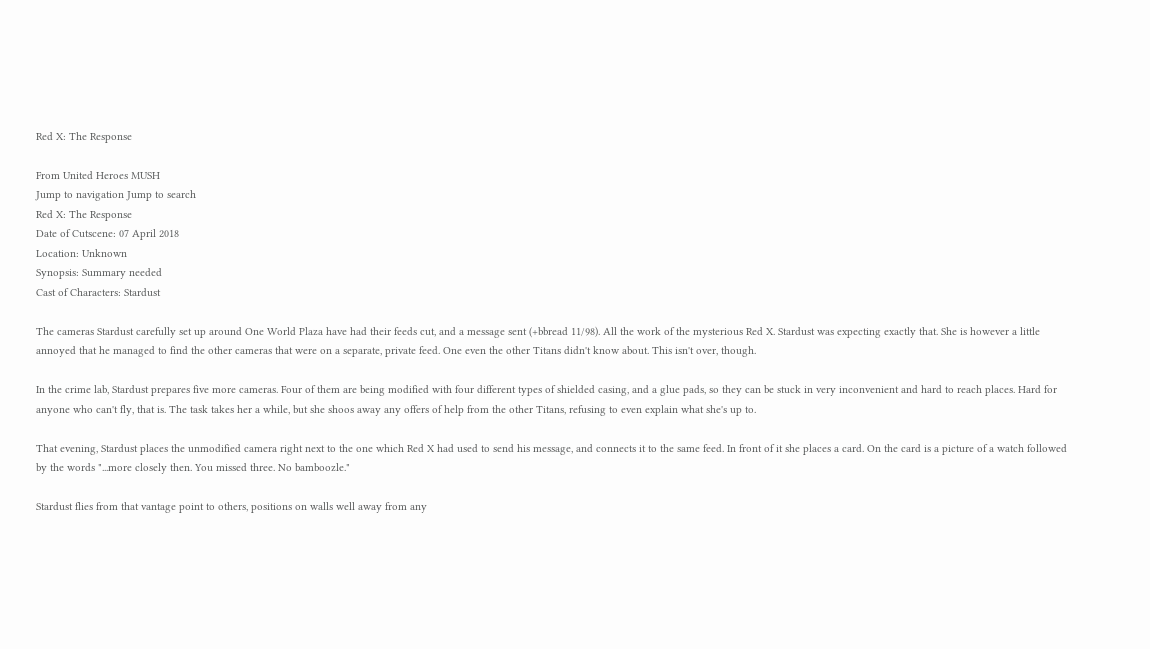Red X: The Response

From United Heroes MUSH
Jump to navigation Jump to search
Red X: The Response
Date of Cutscene: 07 April 2018
Location: Unknown
Synopsis: Summary needed
Cast of Characters: Stardust

The cameras Stardust carefully set up around One World Plaza have had their feeds cut, and a message sent (+bbread 11/98). All the work of the mysterious Red X. Stardust was expecting exactly that. She is however a little annoyed that he managed to find the other cameras that were on a separate, private feed. One even the other Titans didn't know about. This isn't over, though.

In the crime lab, Stardust prepares five more cameras. Four of them are being modified with four different types of shielded casing, and a glue pads, so they can be stuck in very inconvenient and hard to reach places. Hard for anyone who can't fly, that is. The task takes her a while, but she shoos away any offers of help from the other Titans, refusing to even explain what she's up to.

That evening, Stardust places the unmodified camera right next to the one which Red X had used to send his message, and connects it to the same feed. In front of it she places a card. On the card is a picture of a watch followed by the words "...more closely then. You missed three. No bamboozle."

Stardust flies from that vantage point to others, positions on walls well away from any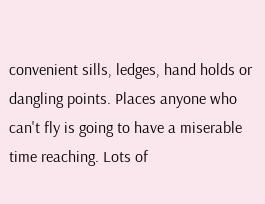convenient sills, ledges, hand holds or dangling points. Places anyone who can't fly is going to have a miserable time reaching. Lots of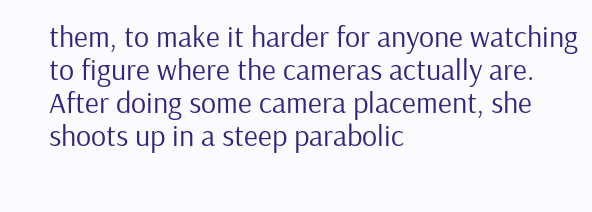them, to make it harder for anyone watching to figure where the cameras actually are. After doing some camera placement, she shoots up in a steep parabolic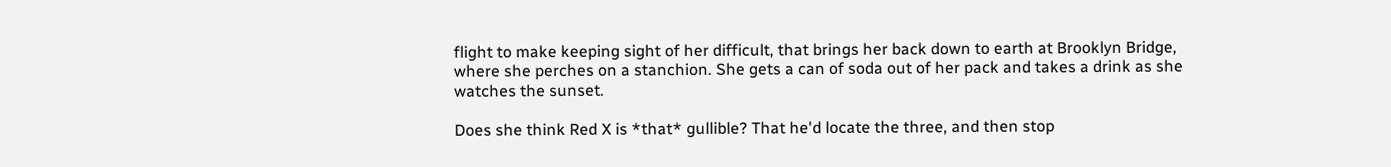flight to make keeping sight of her difficult, that brings her back down to earth at Brooklyn Bridge, where she perches on a stanchion. She gets a can of soda out of her pack and takes a drink as she watches the sunset.

Does she think Red X is *that* gullible? That he'd locate the three, and then stop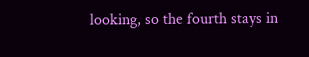looking, so the fourth stays in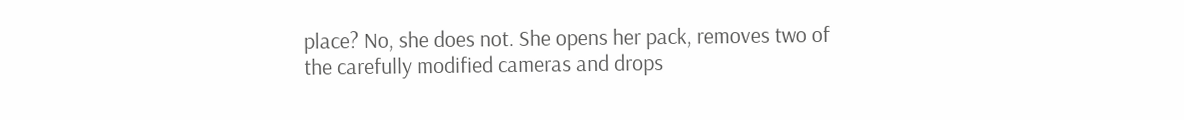place? No, she does not. She opens her pack, removes two of the carefully modified cameras and drops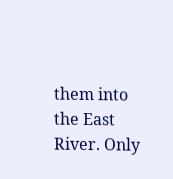them into the East River. Only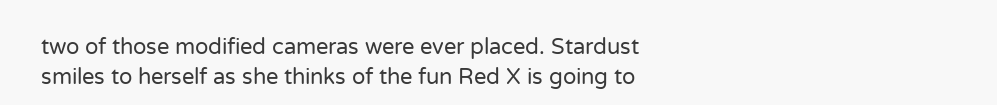two of those modified cameras were ever placed. Stardust smiles to herself as she thinks of the fun Red X is going to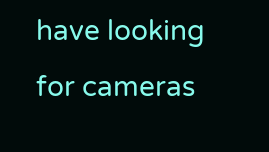have looking for cameras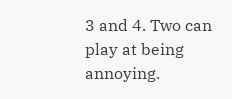3 and 4. Two can play at being annoying.